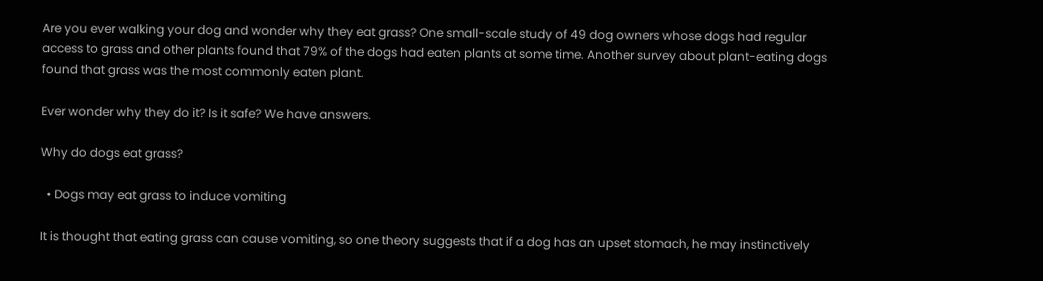Are you ever walking your dog and wonder why they eat grass? One small-scale study of 49 dog owners whose dogs had regular access to grass and other plants found that 79% of the dogs had eaten plants at some time. Another survey about plant-eating dogs found that grass was the most commonly eaten plant.

Ever wonder why they do it? Is it safe? We have answers.

Why do dogs eat grass?

  • Dogs may eat grass to induce vomiting

It is thought that eating grass can cause vomiting, so one theory suggests that if a dog has an upset stomach, he may instinctively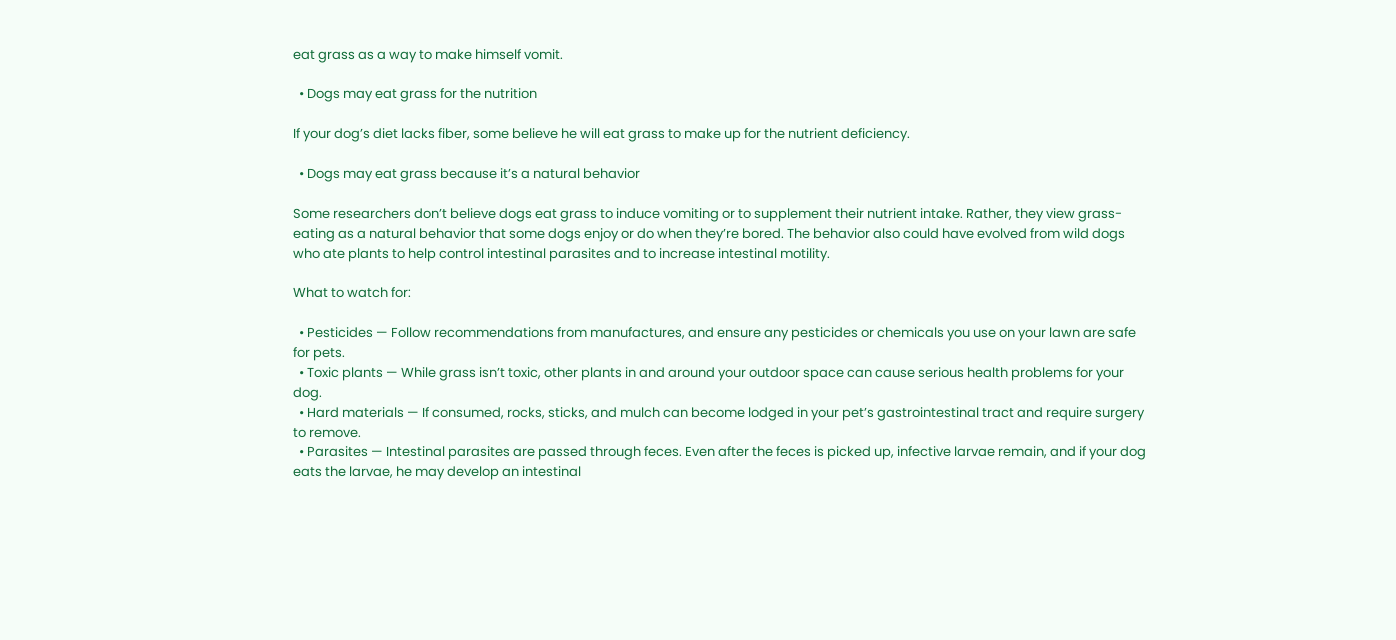eat grass as a way to make himself vomit.

  • Dogs may eat grass for the nutrition

If your dog’s diet lacks fiber, some believe he will eat grass to make up for the nutrient deficiency.

  • Dogs may eat grass because it’s a natural behavior

Some researchers don’t believe dogs eat grass to induce vomiting or to supplement their nutrient intake. Rather, they view grass-eating as a natural behavior that some dogs enjoy or do when they’re bored. The behavior also could have evolved from wild dogs who ate plants to help control intestinal parasites and to increase intestinal motility.

What to watch for:

  • Pesticides — Follow recommendations from manufactures, and ensure any pesticides or chemicals you use on your lawn are safe for pets.
  • Toxic plants — While grass isn’t toxic, other plants in and around your outdoor space can cause serious health problems for your dog.
  • Hard materials — If consumed, rocks, sticks, and mulch can become lodged in your pet’s gastrointestinal tract and require surgery to remove.
  • Parasites — Intestinal parasites are passed through feces. Even after the feces is picked up, infective larvae remain, and if your dog eats the larvae, he may develop an intestinal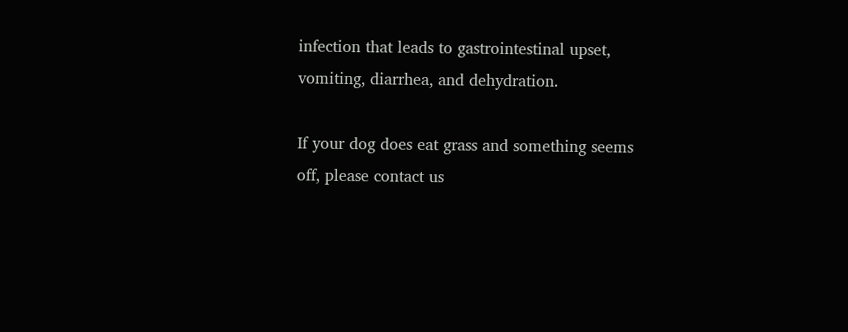infection that leads to gastrointestinal upset, vomiting, diarrhea, and dehydration.

If your dog does eat grass and something seems off, please contact us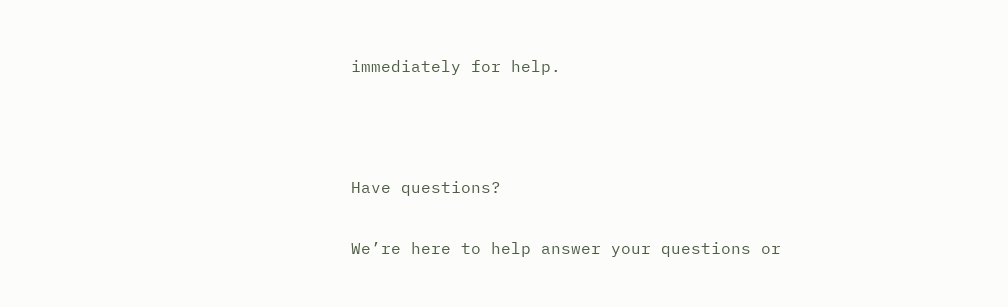immediately for help.



Have questions?

We’re here to help answer your questions or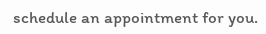schedule an appointment for you.